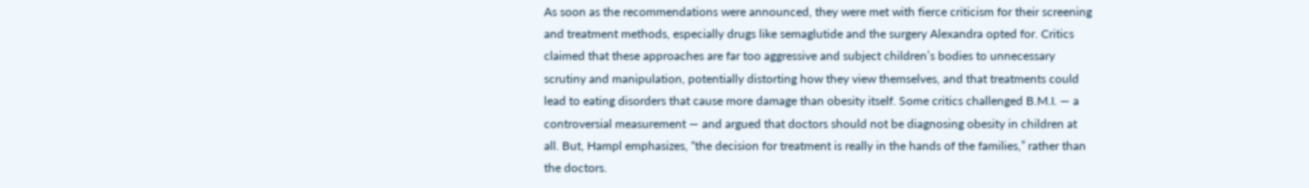As soon as the recommendations were announced, they were met with fierce criticism for their screening and treatment methods, especially drugs like semaglutide and the surgery Alexandra opted for. Critics claimed that these approaches are far too aggressive and subject children’s bodies to unnecessary scrutiny and manipulation, potentially distorting how they view themselves, and that treatments could lead to eating disorders that cause more damage than obesity itself. Some critics challenged B.M.I. — a controversial measurement — and argued that doctors should not be diagnosing obesity in children at all. But, Hampl emphasizes, “the decision for treatment is really in the hands of the families,” rather than the doctors.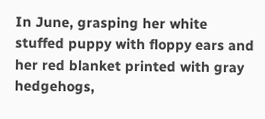In June, grasping her white stuffed puppy with floppy ears and her red blanket printed with gray hedgehogs,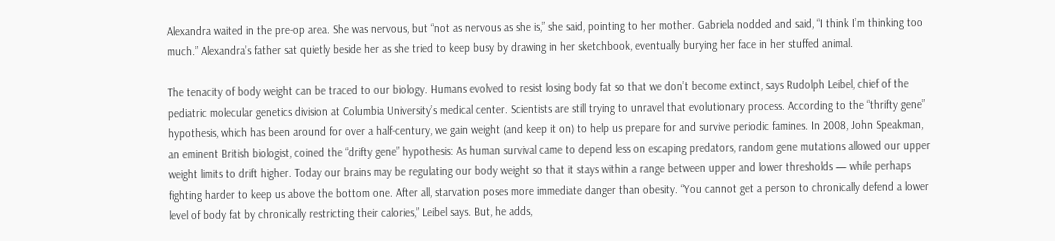Alexandra waited in the pre-op area. She was nervous, but “not as nervous as she is,” she said, pointing to her mother. Gabriela nodded and said, “I think I’m thinking too much.” Alexandra’s father sat quietly beside her as she tried to keep busy by drawing in her sketchbook, eventually burying her face in her stuffed animal.

The tenacity of body weight can be traced to our biology. Humans evolved to resist losing body fat so that we don’t become extinct, says Rudolph Leibel, chief of the pediatric molecular genetics division at Columbia University’s medical center. Scientists are still trying to unravel that evolutionary process. According to the “thrifty gene” hypothesis, which has been around for over a half-century, we gain weight (and keep it on) to help us prepare for and survive periodic famines. In 2008, John Speakman, an eminent British biologist, coined the “drifty gene” hypothesis: As human survival came to depend less on escaping predators, random gene mutations allowed our upper weight limits to drift higher. Today our brains may be regulating our body weight so that it stays within a range between upper and lower thresholds — while perhaps fighting harder to keep us above the bottom one. After all, starvation poses more immediate danger than obesity. “You cannot get a person to chronically defend a lower level of body fat by chronically restricting their calories,” Leibel says. But, he adds,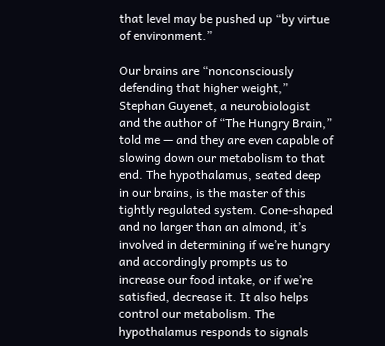that level may be pushed up “by virtue of environment.”

Our brains are “nonconsciously defending that higher weight,” Stephan Guyenet, a neurobiologist and the author of “The Hungry Brain,” told me — and they are even capable of slowing down our metabolism to that end. The hypothalamus, seated deep in our brains, is the master of this tightly regulated system. Cone-shaped and no larger than an almond, it’s involved in determining if we’re hungry and accordingly prompts us to increase our food intake, or if we’re satisfied, decrease it. It also helps control our metabolism. The hypothalamus responds to signals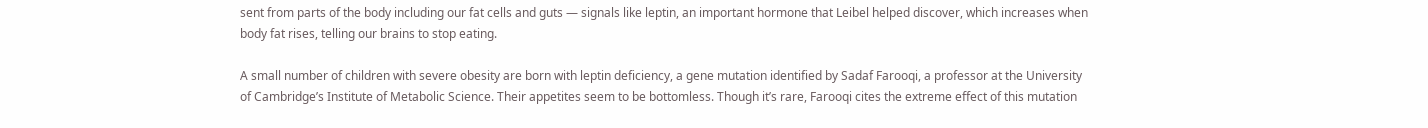sent from parts of the body including our fat cells and guts — signals like leptin, an important hormone that Leibel helped discover, which increases when body fat rises, telling our brains to stop eating.

A small number of children with severe obesity are born with leptin deficiency, a gene mutation identified by Sadaf Farooqi, a professor at the University of Cambridge’s Institute of Metabolic Science. Their appetites seem to be bottomless. Though it’s rare, Farooqi cites the extreme effect of this mutation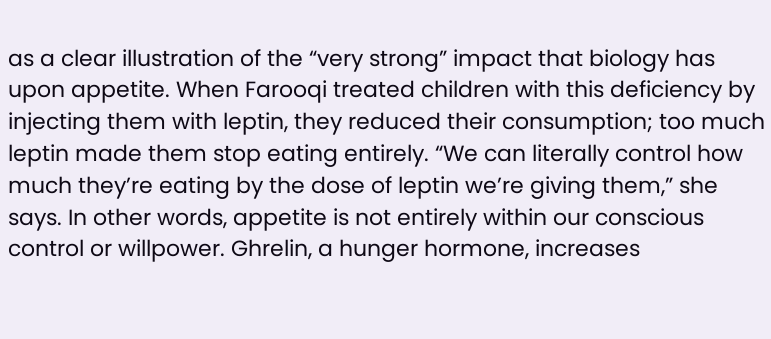as a clear illustration of the “very strong” impact that biology has upon appetite. When Farooqi treated children with this deficiency by injecting them with leptin, they reduced their consumption; too much leptin made them stop eating entirely. “We can literally control how much they’re eating by the dose of leptin we’re giving them,” she says. In other words, appetite is not entirely within our conscious control or willpower. Ghrelin, a hunger hormone, increases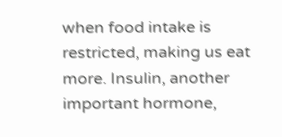when food intake is restricted, making us eat more. Insulin, another important hormone,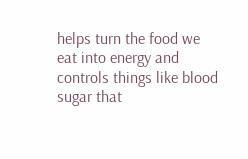helps turn the food we eat into energy and controls things like blood sugar that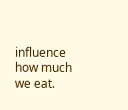influence how much we eat.